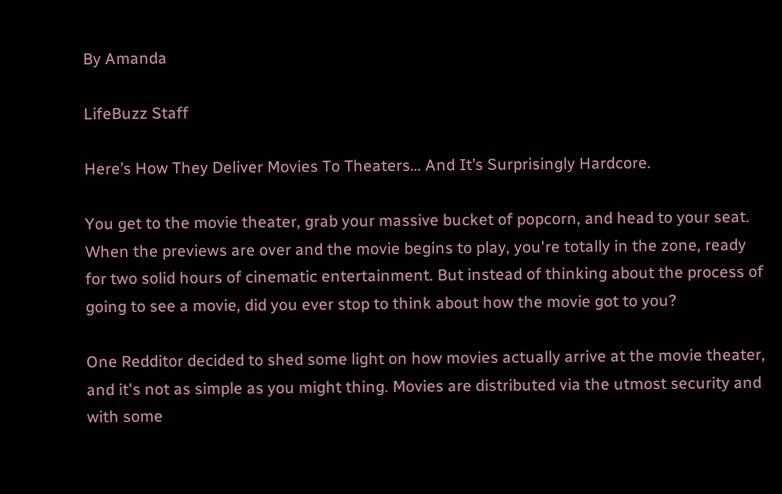By Amanda

LifeBuzz Staff

Here’s How They Deliver Movies To Theaters… And It’s Surprisingly Hardcore.

You get to the movie theater, grab your massive bucket of popcorn, and head to your seat. When the previews are over and the movie begins to play, you're totally in the zone, ready for two solid hours of cinematic entertainment. But instead of thinking about the process of going to see a movie, did you ever stop to think about how the movie got to you?

One Redditor decided to shed some light on how movies actually arrive at the movie theater, and it's not as simple as you might thing. Movies are distributed via the utmost security and with some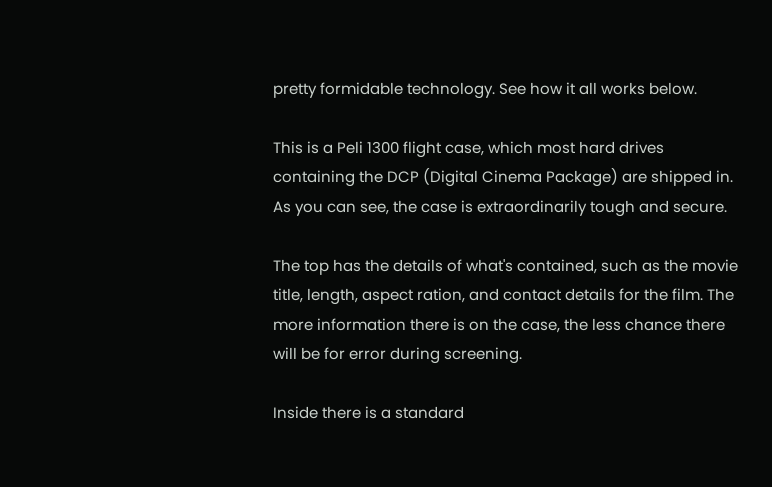pretty formidable technology. See how it all works below.

This is a Peli 1300 flight case, which most hard drives containing the DCP (Digital Cinema Package) are shipped in. As you can see, the case is extraordinarily tough and secure.

The top has the details of what's contained, such as the movie title, length, aspect ration, and contact details for the film. The more information there is on the case, the less chance there will be for error during screening.

Inside there is a standard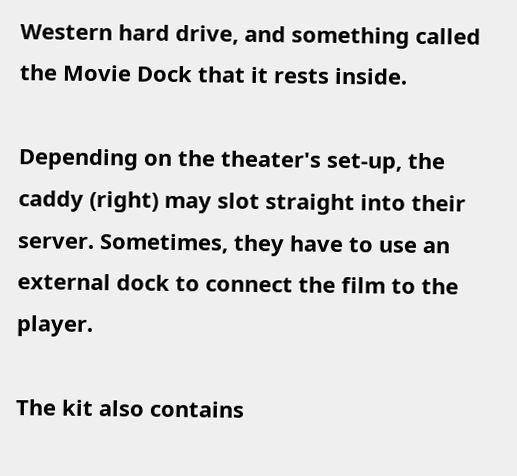Western hard drive, and something called the Movie Dock that it rests inside.

Depending on the theater's set-up, the caddy (right) may slot straight into their server. Sometimes, they have to use an external dock to connect the film to the player.

The kit also contains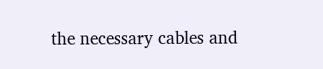the necessary cables and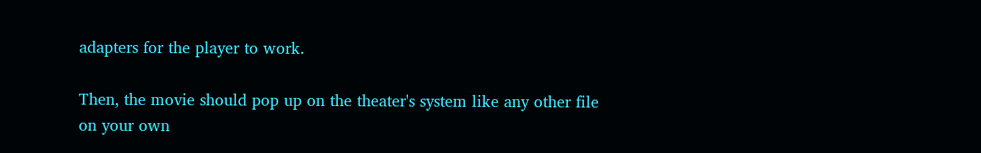adapters for the player to work.

Then, the movie should pop up on the theater's system like any other file on your own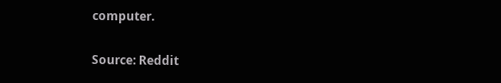computer.

Source: Reddit